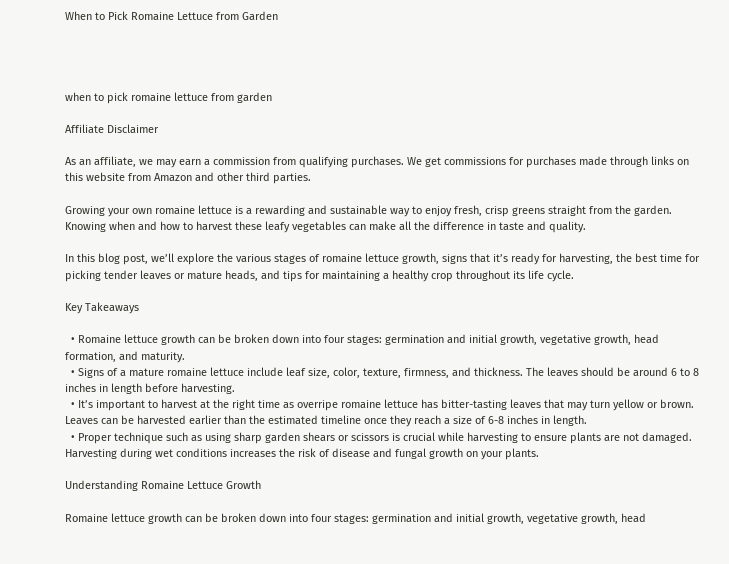When to Pick Romaine Lettuce from Garden




when to pick romaine lettuce from garden

Affiliate Disclaimer

As an affiliate, we may earn a commission from qualifying purchases. We get commissions for purchases made through links on this website from Amazon and other third parties.

Growing your own romaine lettuce is a rewarding and sustainable way to enjoy fresh, crisp greens straight from the garden. Knowing when and how to harvest these leafy vegetables can make all the difference in taste and quality.

In this blog post, we’ll explore the various stages of romaine lettuce growth, signs that it’s ready for harvesting, the best time for picking tender leaves or mature heads, and tips for maintaining a healthy crop throughout its life cycle.

Key Takeaways

  • Romaine lettuce growth can be broken down into four stages: germination and initial growth, vegetative growth, head formation, and maturity.
  • Signs of a mature romaine lettuce include leaf size, color, texture, firmness, and thickness. The leaves should be around 6 to 8 inches in length before harvesting.
  • It’s important to harvest at the right time as overripe romaine lettuce has bitter-tasting leaves that may turn yellow or brown. Leaves can be harvested earlier than the estimated timeline once they reach a size of 6-8 inches in length.
  • Proper technique such as using sharp garden shears or scissors is crucial while harvesting to ensure plants are not damaged. Harvesting during wet conditions increases the risk of disease and fungal growth on your plants.

Understanding Romaine Lettuce Growth

Romaine lettuce growth can be broken down into four stages: germination and initial growth, vegetative growth, head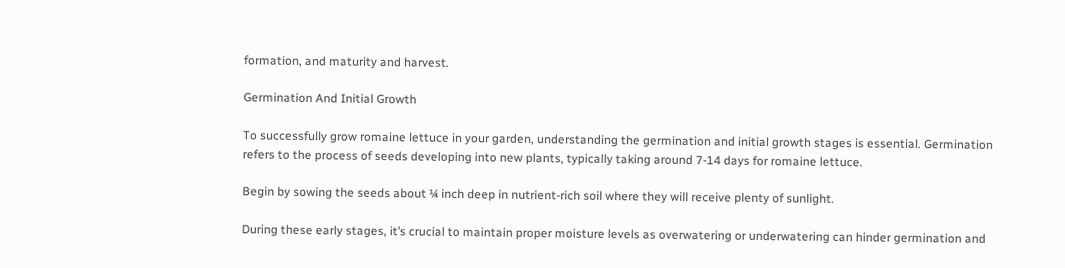formation, and maturity and harvest.

Germination And Initial Growth

To successfully grow romaine lettuce in your garden, understanding the germination and initial growth stages is essential. Germination refers to the process of seeds developing into new plants, typically taking around 7-14 days for romaine lettuce.

Begin by sowing the seeds about ¼ inch deep in nutrient-rich soil where they will receive plenty of sunlight.

During these early stages, it’s crucial to maintain proper moisture levels as overwatering or underwatering can hinder germination and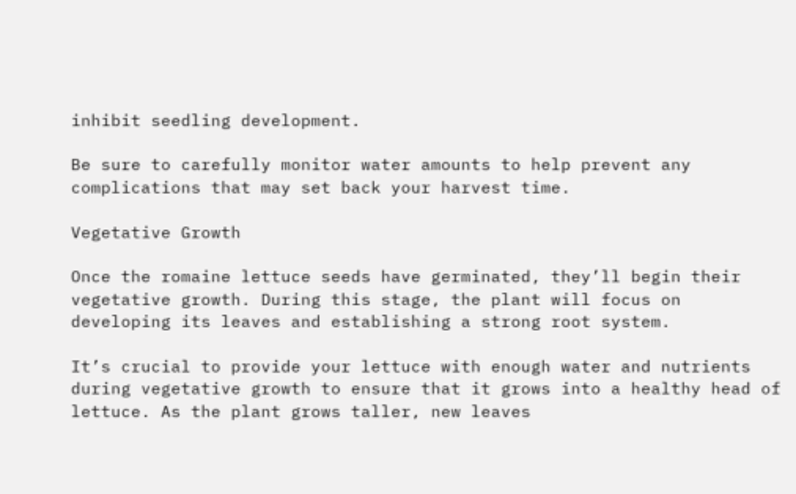inhibit seedling development.

Be sure to carefully monitor water amounts to help prevent any complications that may set back your harvest time.

Vegetative Growth

Once the romaine lettuce seeds have germinated, they’ll begin their vegetative growth. During this stage, the plant will focus on developing its leaves and establishing a strong root system.

It’s crucial to provide your lettuce with enough water and nutrients during vegetative growth to ensure that it grows into a healthy head of lettuce. As the plant grows taller, new leaves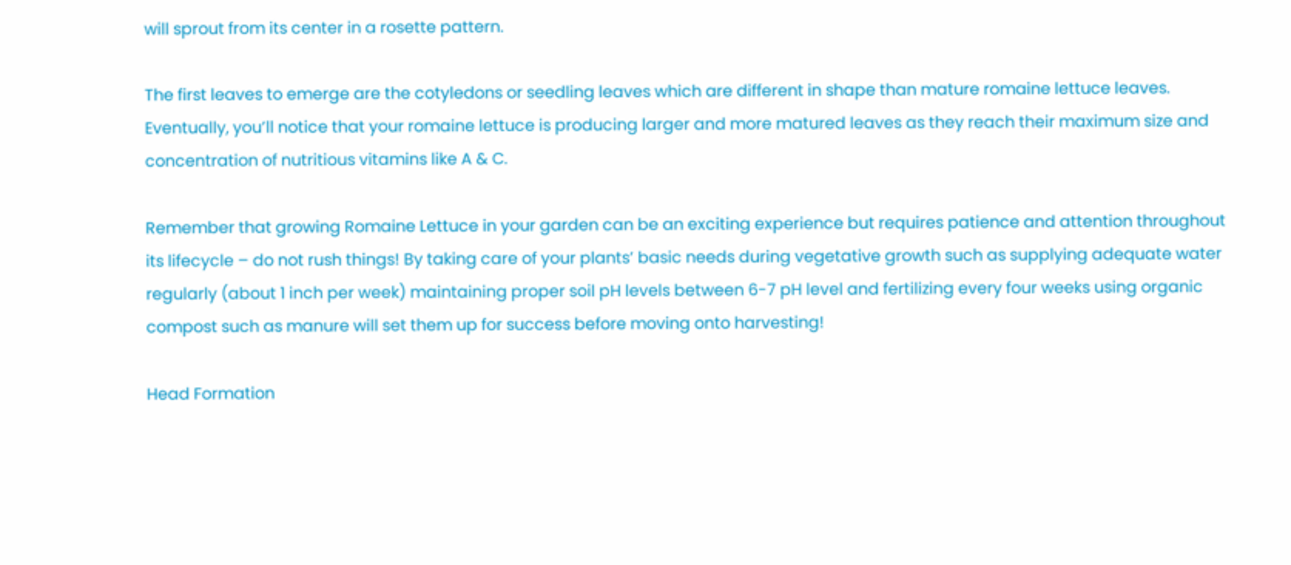will sprout from its center in a rosette pattern.

The first leaves to emerge are the cotyledons or seedling leaves which are different in shape than mature romaine lettuce leaves. Eventually, you’ll notice that your romaine lettuce is producing larger and more matured leaves as they reach their maximum size and concentration of nutritious vitamins like A & C.

Remember that growing Romaine Lettuce in your garden can be an exciting experience but requires patience and attention throughout its lifecycle – do not rush things! By taking care of your plants’ basic needs during vegetative growth such as supplying adequate water regularly (about 1 inch per week) maintaining proper soil pH levels between 6-7 pH level and fertilizing every four weeks using organic compost such as manure will set them up for success before moving onto harvesting!

Head Formation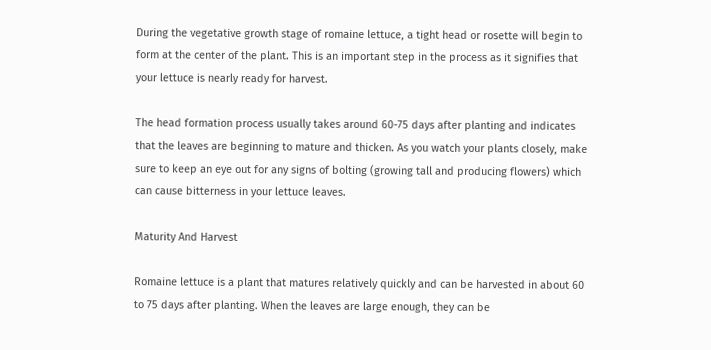During the vegetative growth stage of romaine lettuce, a tight head or rosette will begin to form at the center of the plant. This is an important step in the process as it signifies that your lettuce is nearly ready for harvest.

The head formation process usually takes around 60-75 days after planting and indicates that the leaves are beginning to mature and thicken. As you watch your plants closely, make sure to keep an eye out for any signs of bolting (growing tall and producing flowers) which can cause bitterness in your lettuce leaves.

Maturity And Harvest

Romaine lettuce is a plant that matures relatively quickly and can be harvested in about 60 to 75 days after planting. When the leaves are large enough, they can be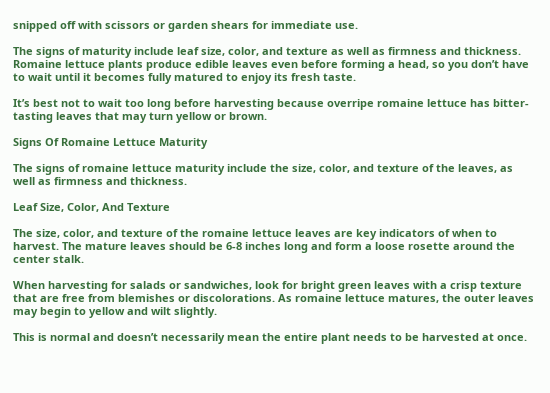snipped off with scissors or garden shears for immediate use.

The signs of maturity include leaf size, color, and texture as well as firmness and thickness. Romaine lettuce plants produce edible leaves even before forming a head, so you don’t have to wait until it becomes fully matured to enjoy its fresh taste.

It’s best not to wait too long before harvesting because overripe romaine lettuce has bitter-tasting leaves that may turn yellow or brown.

Signs Of Romaine Lettuce Maturity

The signs of romaine lettuce maturity include the size, color, and texture of the leaves, as well as firmness and thickness.

Leaf Size, Color, And Texture

The size, color, and texture of the romaine lettuce leaves are key indicators of when to harvest. The mature leaves should be 6-8 inches long and form a loose rosette around the center stalk.

When harvesting for salads or sandwiches, look for bright green leaves with a crisp texture that are free from blemishes or discolorations. As romaine lettuce matures, the outer leaves may begin to yellow and wilt slightly.

This is normal and doesn’t necessarily mean the entire plant needs to be harvested at once.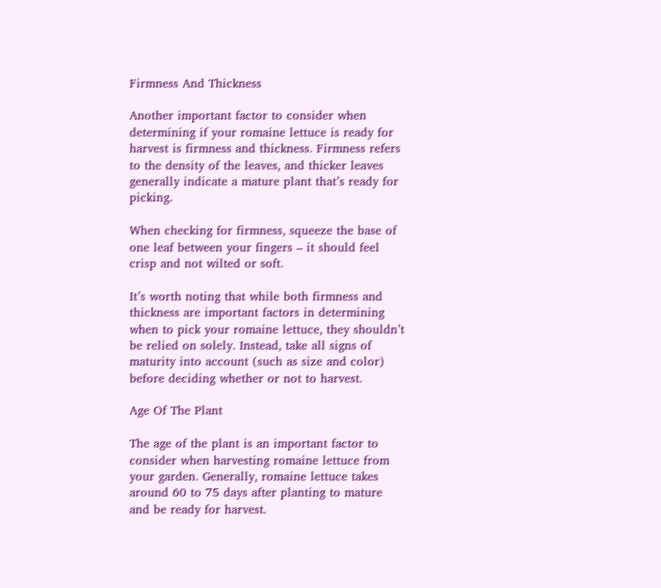Firmness And Thickness

Another important factor to consider when determining if your romaine lettuce is ready for harvest is firmness and thickness. Firmness refers to the density of the leaves, and thicker leaves generally indicate a mature plant that’s ready for picking.

When checking for firmness, squeeze the base of one leaf between your fingers – it should feel crisp and not wilted or soft.

It’s worth noting that while both firmness and thickness are important factors in determining when to pick your romaine lettuce, they shouldn’t be relied on solely. Instead, take all signs of maturity into account (such as size and color) before deciding whether or not to harvest.

Age Of The Plant

The age of the plant is an important factor to consider when harvesting romaine lettuce from your garden. Generally, romaine lettuce takes around 60 to 75 days after planting to mature and be ready for harvest.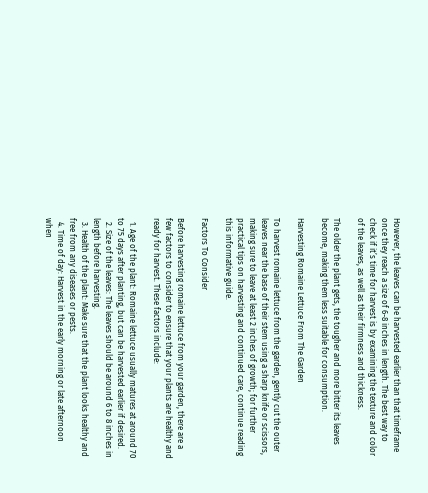However, the leaves can be harvested earlier than that timeframe once they reach a size of 6-8 inches in length. The best way to check if it’s time for harvest is by examining the texture and color of the leaves, as well as their firmness and thickness.

The older the plant gets, the tougher and more bitter its leaves become, making them less suitable for consumption.

Harvesting Romaine Lettuce From The Garden

To harvest romaine lettuce from the garden, gently cut the outer leaves near the base of their stem using a sharp knife or scissors, making sure to leave at least 2 inches of growth; for further practical tips on harvesting and continued care, continue reading this informative guide.

Factors To Consider

Before harvesting romaine lettuce from your garden, there are a few factors to consider to ensure that your plants are healthy and ready for harvest. These factors include:

  1. Age of the plant: Romaine lettuce usually matures at around 70 to 75 days after planting, but can be harvested earlier if desired.
  2. Size of the leaves: The leaves should be around 6 to 8 inches in length before harvesting.
  3. Health of the plant: Make sure that the plant looks healthy and free from any diseases or pests.
  4. Time of day: Harvest in the early morning or late afternoon when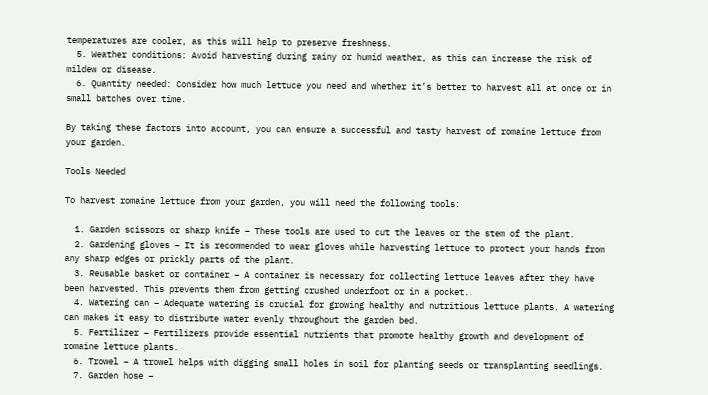temperatures are cooler, as this will help to preserve freshness.
  5. Weather conditions: Avoid harvesting during rainy or humid weather, as this can increase the risk of mildew or disease.
  6. Quantity needed: Consider how much lettuce you need and whether it’s better to harvest all at once or in small batches over time.

By taking these factors into account, you can ensure a successful and tasty harvest of romaine lettuce from your garden.

Tools Needed

To harvest romaine lettuce from your garden, you will need the following tools:

  1. Garden scissors or sharp knife – These tools are used to cut the leaves or the stem of the plant.
  2. Gardening gloves – It is recommended to wear gloves while harvesting lettuce to protect your hands from any sharp edges or prickly parts of the plant.
  3. Reusable basket or container – A container is necessary for collecting lettuce leaves after they have been harvested. This prevents them from getting crushed underfoot or in a pocket.
  4. Watering can – Adequate watering is crucial for growing healthy and nutritious lettuce plants. A watering can makes it easy to distribute water evenly throughout the garden bed.
  5. Fertilizer – Fertilizers provide essential nutrients that promote healthy growth and development of romaine lettuce plants.
  6. Trowel – A trowel helps with digging small holes in soil for planting seeds or transplanting seedlings.
  7. Garden hose –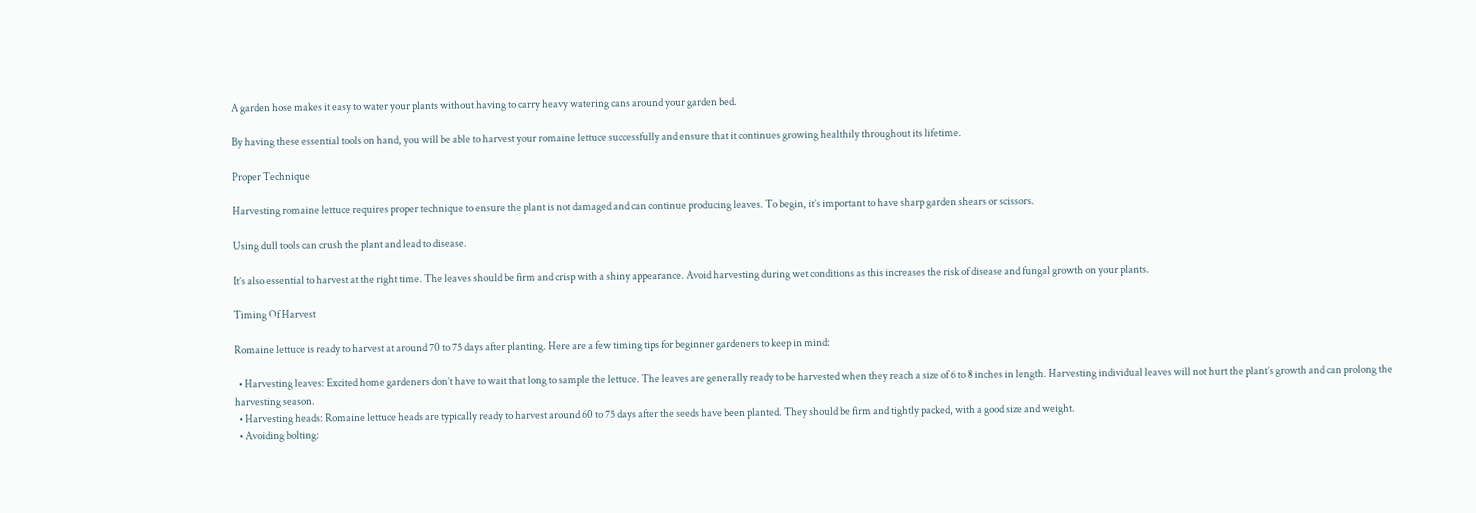A garden hose makes it easy to water your plants without having to carry heavy watering cans around your garden bed.

By having these essential tools on hand, you will be able to harvest your romaine lettuce successfully and ensure that it continues growing healthily throughout its lifetime.

Proper Technique

Harvesting romaine lettuce requires proper technique to ensure the plant is not damaged and can continue producing leaves. To begin, it’s important to have sharp garden shears or scissors.

Using dull tools can crush the plant and lead to disease.

It’s also essential to harvest at the right time. The leaves should be firm and crisp with a shiny appearance. Avoid harvesting during wet conditions as this increases the risk of disease and fungal growth on your plants.

Timing Of Harvest

Romaine lettuce is ready to harvest at around 70 to 75 days after planting. Here are a few timing tips for beginner gardeners to keep in mind:

  • Harvesting leaves: Excited home gardeners don’t have to wait that long to sample the lettuce. The leaves are generally ready to be harvested when they reach a size of 6 to 8 inches in length. Harvesting individual leaves will not hurt the plant’s growth and can prolong the harvesting season.
  • Harvesting heads: Romaine lettuce heads are typically ready to harvest around 60 to 75 days after the seeds have been planted. They should be firm and tightly packed, with a good size and weight.
  • Avoiding bolting: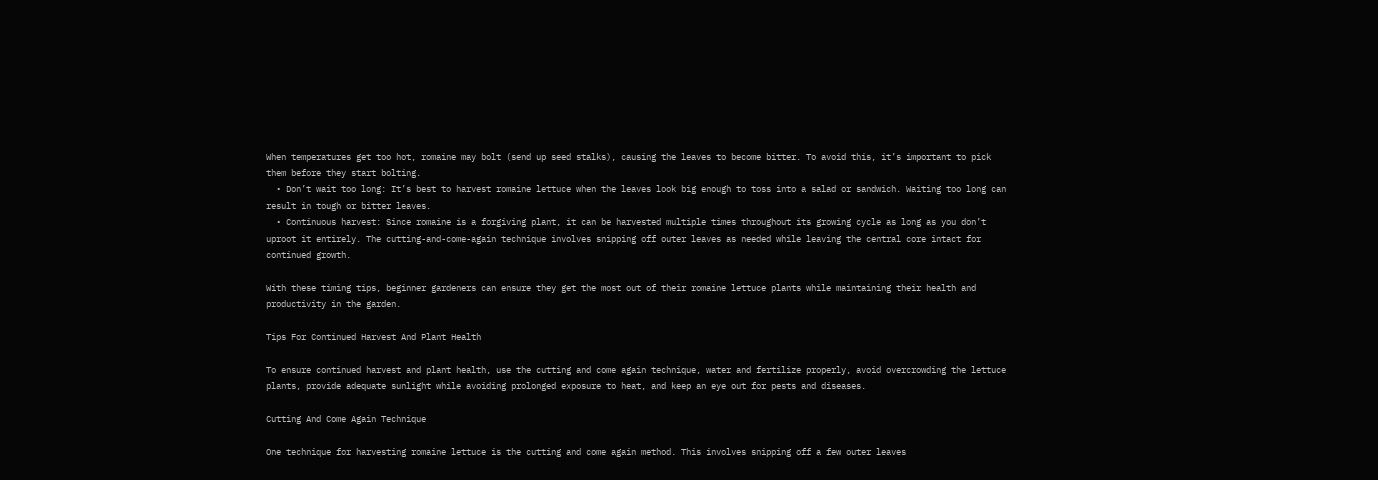When temperatures get too hot, romaine may bolt (send up seed stalks), causing the leaves to become bitter. To avoid this, it’s important to pick them before they start bolting.
  • Don’t wait too long: It’s best to harvest romaine lettuce when the leaves look big enough to toss into a salad or sandwich. Waiting too long can result in tough or bitter leaves.
  • Continuous harvest: Since romaine is a forgiving plant, it can be harvested multiple times throughout its growing cycle as long as you don’t uproot it entirely. The cutting-and-come-again technique involves snipping off outer leaves as needed while leaving the central core intact for continued growth.

With these timing tips, beginner gardeners can ensure they get the most out of their romaine lettuce plants while maintaining their health and productivity in the garden.

Tips For Continued Harvest And Plant Health

To ensure continued harvest and plant health, use the cutting and come again technique, water and fertilize properly, avoid overcrowding the lettuce plants, provide adequate sunlight while avoiding prolonged exposure to heat, and keep an eye out for pests and diseases.

Cutting And Come Again Technique

One technique for harvesting romaine lettuce is the cutting and come again method. This involves snipping off a few outer leaves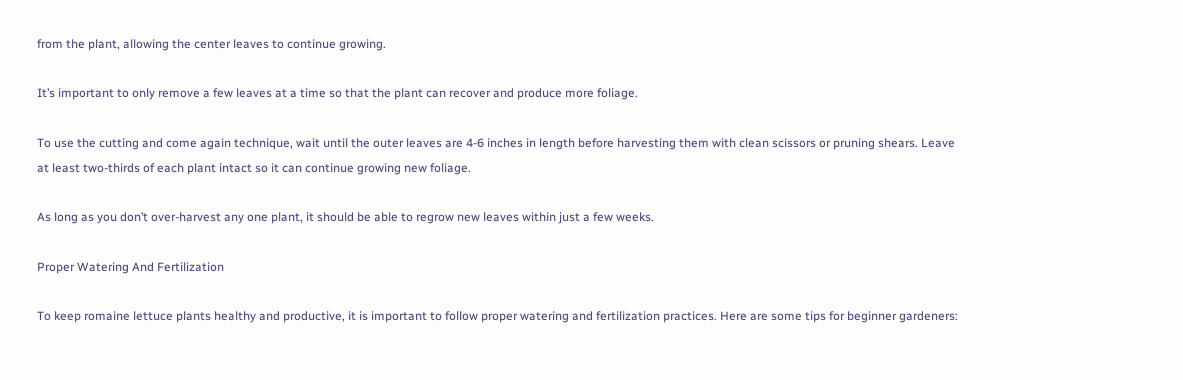from the plant, allowing the center leaves to continue growing.

It’s important to only remove a few leaves at a time so that the plant can recover and produce more foliage.

To use the cutting and come again technique, wait until the outer leaves are 4-6 inches in length before harvesting them with clean scissors or pruning shears. Leave at least two-thirds of each plant intact so it can continue growing new foliage.

As long as you don’t over-harvest any one plant, it should be able to regrow new leaves within just a few weeks.

Proper Watering And Fertilization

To keep romaine lettuce plants healthy and productive, it is important to follow proper watering and fertilization practices. Here are some tips for beginner gardeners: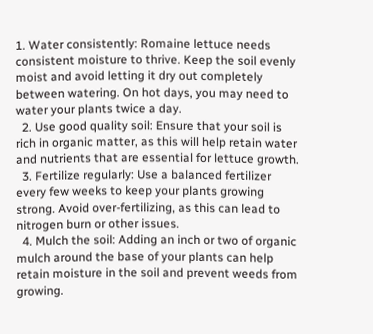1. Water consistently: Romaine lettuce needs consistent moisture to thrive. Keep the soil evenly moist and avoid letting it dry out completely between watering. On hot days, you may need to water your plants twice a day.
  2. Use good quality soil: Ensure that your soil is rich in organic matter, as this will help retain water and nutrients that are essential for lettuce growth.
  3. Fertilize regularly: Use a balanced fertilizer every few weeks to keep your plants growing strong. Avoid over-fertilizing, as this can lead to nitrogen burn or other issues.
  4. Mulch the soil: Adding an inch or two of organic mulch around the base of your plants can help retain moisture in the soil and prevent weeds from growing.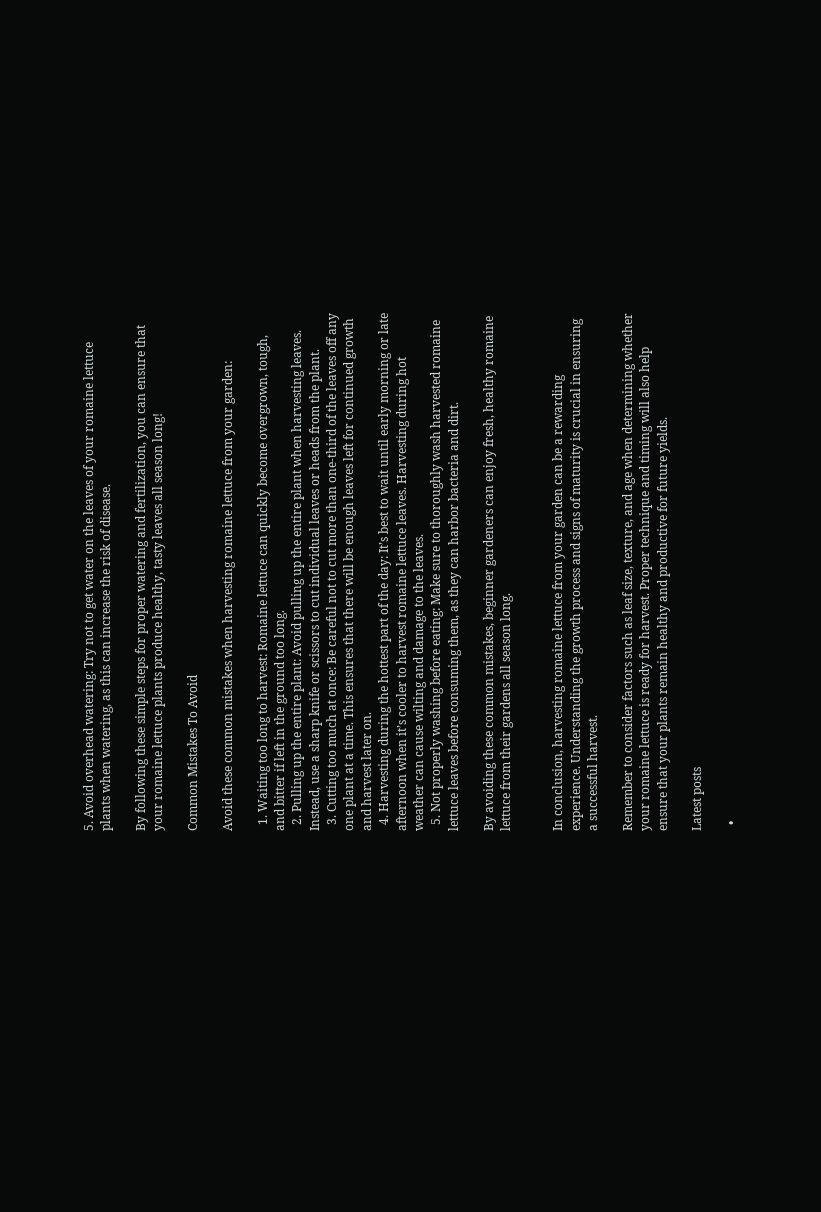5. Avoid overhead watering: Try not to get water on the leaves of your romaine lettuce plants when watering, as this can increase the risk of disease.

By following these simple steps for proper watering and fertilization, you can ensure that your romaine lettuce plants produce healthy, tasty leaves all season long!

Common Mistakes To Avoid

Avoid these common mistakes when harvesting romaine lettuce from your garden:

  1. Waiting too long to harvest: Romaine lettuce can quickly become overgrown, tough, and bitter if left in the ground too long.
  2. Pulling up the entire plant: Avoid pulling up the entire plant when harvesting leaves. Instead, use a sharp knife or scissors to cut individual leaves or heads from the plant.
  3. Cutting too much at once: Be careful not to cut more than one-third of the leaves off any one plant at a time. This ensures that there will be enough leaves left for continued growth and harvest later on.
  4. Harvesting during the hottest part of the day: It’s best to wait until early morning or late afternoon when it’s cooler to harvest romaine lettuce leaves. Harvesting during hot weather can cause wilting and damage to the leaves.
  5. Not properly washing before eating: Make sure to thoroughly wash harvested romaine lettuce leaves before consuming them, as they can harbor bacteria and dirt.

By avoiding these common mistakes, beginner gardeners can enjoy fresh, healthy romaine lettuce from their gardens all season long.


In conclusion, harvesting romaine lettuce from your garden can be a rewarding experience. Understanding the growth process and signs of maturity is crucial in ensuring a successful harvest.

Remember to consider factors such as leaf size, texture, and age when determining whether your romaine lettuce is ready for harvest. Proper technique and timing will also help ensure that your plants remain healthy and productive for future yields.

Latest posts

  •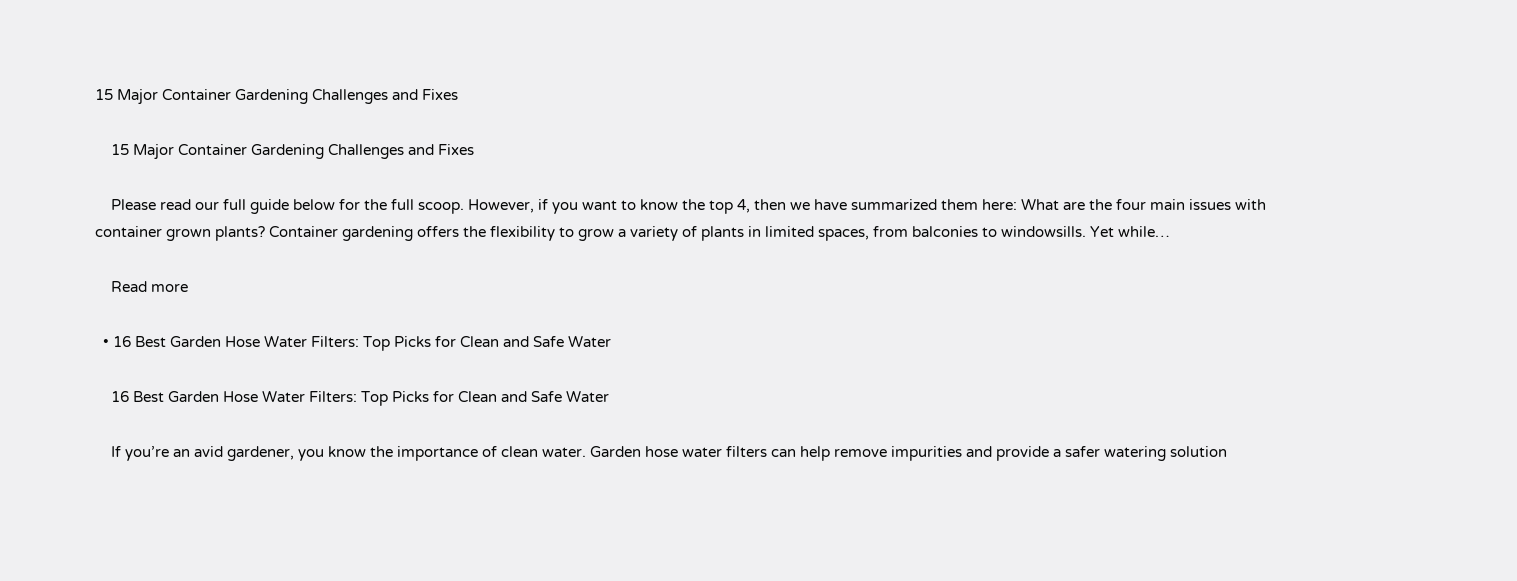15 Major Container Gardening Challenges and Fixes

    15 Major Container Gardening Challenges and Fixes

    Please read our full guide below for the full scoop. However, if you want to know the top 4, then we have summarized them here: What are the four main issues with container grown plants? Container gardening offers the flexibility to grow a variety of plants in limited spaces, from balconies to windowsills. Yet while…

    Read more

  • 16 Best Garden Hose Water Filters: Top Picks for Clean and Safe Water

    16 Best Garden Hose Water Filters: Top Picks for Clean and Safe Water

    If you’re an avid gardener, you know the importance of clean water. Garden hose water filters can help remove impurities and provide a safer watering solution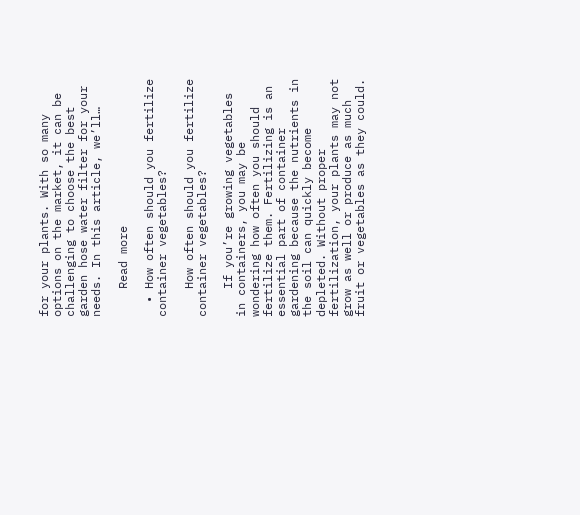for your plants. With so many options on the market, it can be challenging to choose the best garden hose water filter for your needs. In this article, we’ll…

    Read more

  • How often should you fertilize container vegetables?

    How often should you fertilize container vegetables?

    If you’re growing vegetables in containers, you may be wondering how often you should fertilize them. Fertilizing is an essential part of container gardening because the nutrients in the soil can quickly become depleted. Without proper fertilization, your plants may not grow as well or produce as much fruit or vegetables as they could.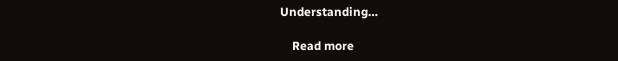Understanding…

    Read more